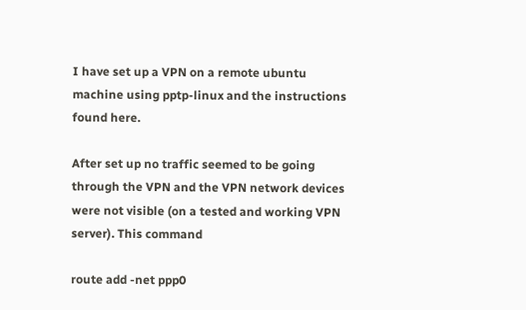I have set up a VPN on a remote ubuntu machine using pptp-linux and the instructions found here.

After set up no traffic seemed to be going through the VPN and the VPN network devices were not visible (on a tested and working VPN server). This command

route add -net ppp0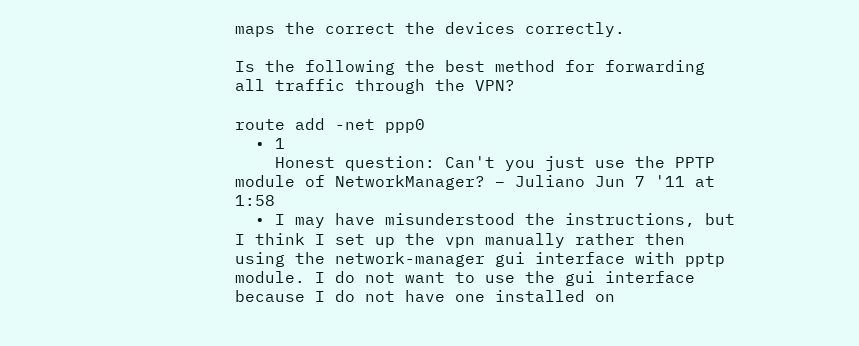maps the correct the devices correctly.

Is the following the best method for forwarding all traffic through the VPN?

route add -net ppp0
  • 1
    Honest question: Can't you just use the PPTP module of NetworkManager? – Juliano Jun 7 '11 at 1:58
  • I may have misunderstood the instructions, but I think I set up the vpn manually rather then using the network-manager gui interface with pptp module. I do not want to use the gui interface because I do not have one installed on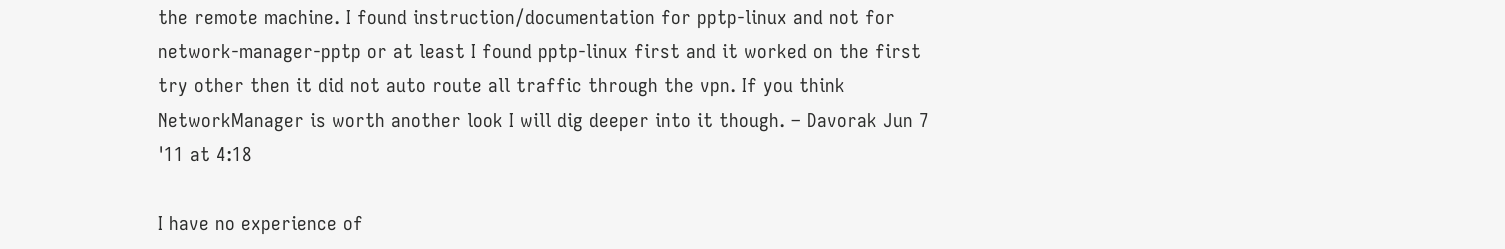the remote machine. I found instruction/documentation for pptp-linux and not for network-manager-pptp or at least I found pptp-linux first and it worked on the first try other then it did not auto route all traffic through the vpn. If you think NetworkManager is worth another look I will dig deeper into it though. – Davorak Jun 7 '11 at 4:18

I have no experience of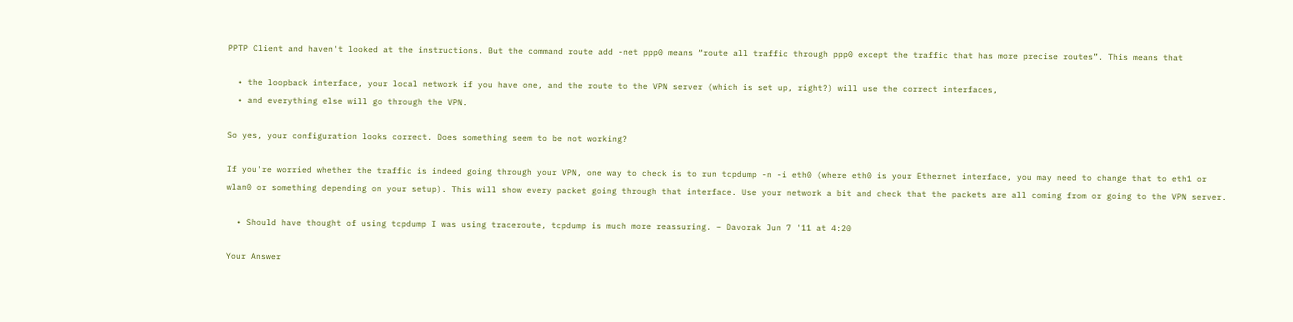PPTP Client and haven't looked at the instructions. But the command route add -net ppp0 means “route all traffic through ppp0 except the traffic that has more precise routes”. This means that

  • the loopback interface, your local network if you have one, and the route to the VPN server (which is set up, right?) will use the correct interfaces,
  • and everything else will go through the VPN.

So yes, your configuration looks correct. Does something seem to be not working?

If you're worried whether the traffic is indeed going through your VPN, one way to check is to run tcpdump -n -i eth0 (where eth0 is your Ethernet interface, you may need to change that to eth1 or wlan0 or something depending on your setup). This will show every packet going through that interface. Use your network a bit and check that the packets are all coming from or going to the VPN server.

  • Should have thought of using tcpdump I was using traceroute, tcpdump is much more reassuring. – Davorak Jun 7 '11 at 4:20

Your Answer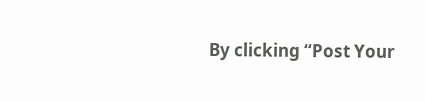By clicking “Post Your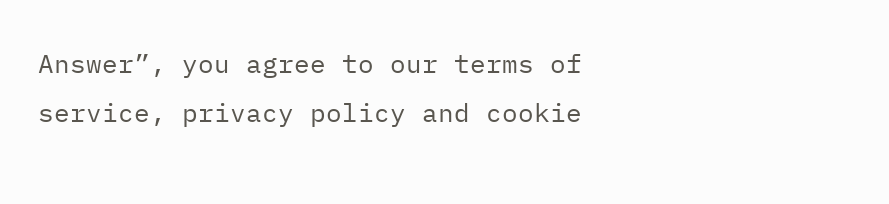Answer”, you agree to our terms of service, privacy policy and cookie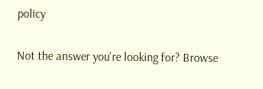policy

Not the answer you're looking for? Browse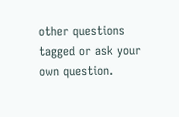other questions tagged or ask your own question.